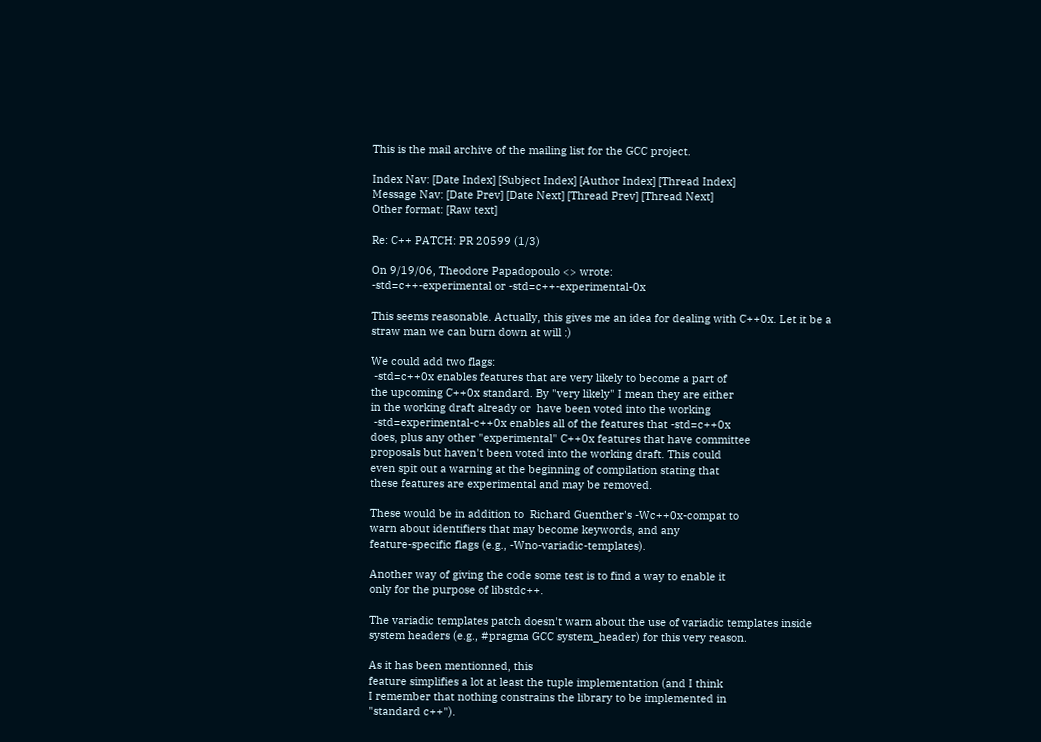This is the mail archive of the mailing list for the GCC project.

Index Nav: [Date Index] [Subject Index] [Author Index] [Thread Index]
Message Nav: [Date Prev] [Date Next] [Thread Prev] [Thread Next]
Other format: [Raw text]

Re: C++ PATCH: PR 20599 (1/3)

On 9/19/06, Theodore Papadopoulo <> wrote:
-std=c++-experimental or -std=c++-experimental-0x

This seems reasonable. Actually, this gives me an idea for dealing with C++0x. Let it be a straw man we can burn down at will :)

We could add two flags:
 -std=c++0x enables features that are very likely to become a part of
the upcoming C++0x standard. By "very likely" I mean they are either
in the working draft already or  have been voted into the working
 -std=experimental-c++0x enables all of the features that -std=c++0x
does, plus any other "experimental" C++0x features that have committee
proposals but haven't been voted into the working draft. This could
even spit out a warning at the beginning of compilation stating that
these features are experimental and may be removed.

These would be in addition to  Richard Guenther's -Wc++0x-compat to
warn about identifiers that may become keywords, and any
feature-specific flags (e.g., -Wno-variadic-templates).

Another way of giving the code some test is to find a way to enable it
only for the purpose of libstdc++.

The variadic templates patch doesn't warn about the use of variadic templates inside system headers (e.g., #pragma GCC system_header) for this very reason.

As it has been mentionned, this
feature simplifies a lot at least the tuple implementation (and I think
I remember that nothing constrains the library to be implemented in
"standard c++").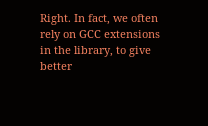Right. In fact, we often rely on GCC extensions in the library, to give better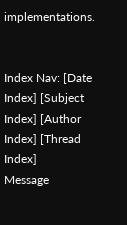implementations.


Index Nav: [Date Index] [Subject Index] [Author Index] [Thread Index]
Message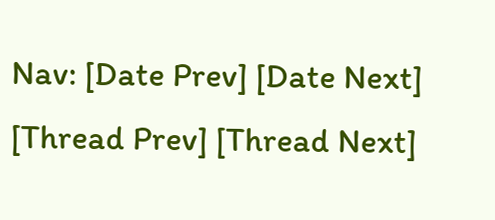Nav: [Date Prev] [Date Next] [Thread Prev] [Thread Next]